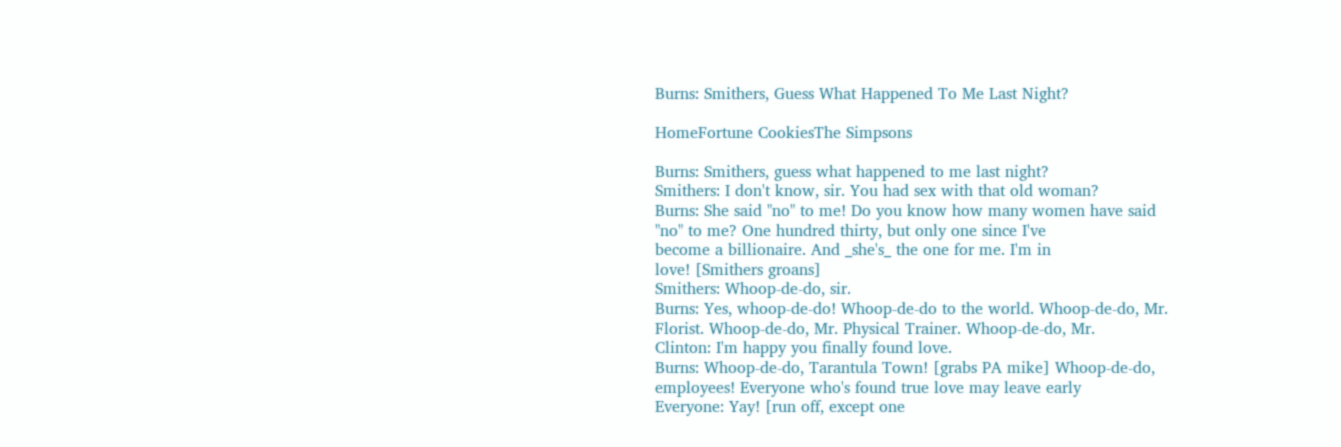Burns: Smithers, Guess What Happened To Me Last Night?

HomeFortune CookiesThe Simpsons

Burns: Smithers, guess what happened to me last night?
Smithers: I don't know, sir. You had sex with that old woman?
Burns: She said "no" to me! Do you know how many women have said
"no" to me? One hundred thirty, but only one since I've
become a billionaire. And _she's_ the one for me. I'm in
love! [Smithers groans]
Smithers: Whoop-de-do, sir.
Burns: Yes, whoop-de-do! Whoop-de-do to the world. Whoop-de-do, Mr.
Florist. Whoop-de-do, Mr. Physical Trainer. Whoop-de-do, Mr.
Clinton: I'm happy you finally found love.
Burns: Whoop-de-do, Tarantula Town! [grabs PA mike] Whoop-de-do,
employees! Everyone who's found true love may leave early
Everyone: Yay! [run off, except one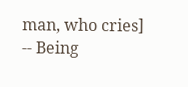man, who cries]
-- Being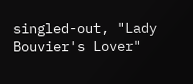singled-out, "Lady Bouvier's Lover"